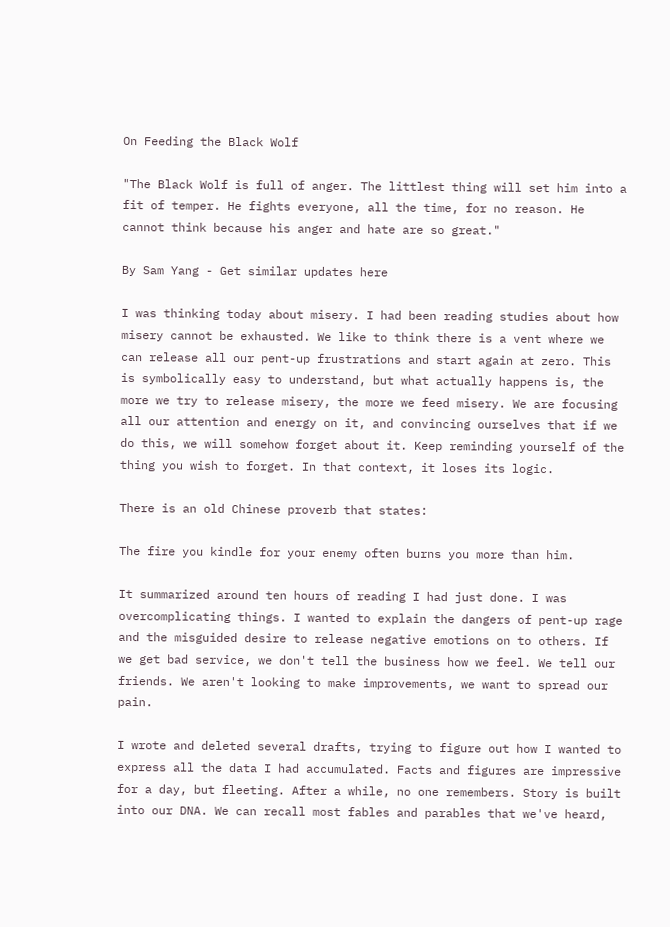On Feeding the Black Wolf

"The Black Wolf is full of anger. The littlest thing will set him into a fit of temper. He fights everyone, all the time, for no reason. He cannot think because his anger and hate are so great."

By Sam Yang - Get similar updates here

I was thinking today about misery. I had been reading studies about how misery cannot be exhausted. We like to think there is a vent where we can release all our pent-up frustrations and start again at zero. This is symbolically easy to understand, but what actually happens is, the more we try to release misery, the more we feed misery. We are focusing all our attention and energy on it, and convincing ourselves that if we do this, we will somehow forget about it. Keep reminding yourself of the thing you wish to forget. In that context, it loses its logic.

There is an old Chinese proverb that states:

The fire you kindle for your enemy often burns you more than him.

It summarized around ten hours of reading I had just done. I was overcomplicating things. I wanted to explain the dangers of pent-up rage and the misguided desire to release negative emotions on to others. If we get bad service, we don't tell the business how we feel. We tell our friends. We aren't looking to make improvements, we want to spread our pain.

I wrote and deleted several drafts, trying to figure out how I wanted to express all the data I had accumulated. Facts and figures are impressive for a day, but fleeting. After a while, no one remembers. Story is built into our DNA. We can recall most fables and parables that we've heard,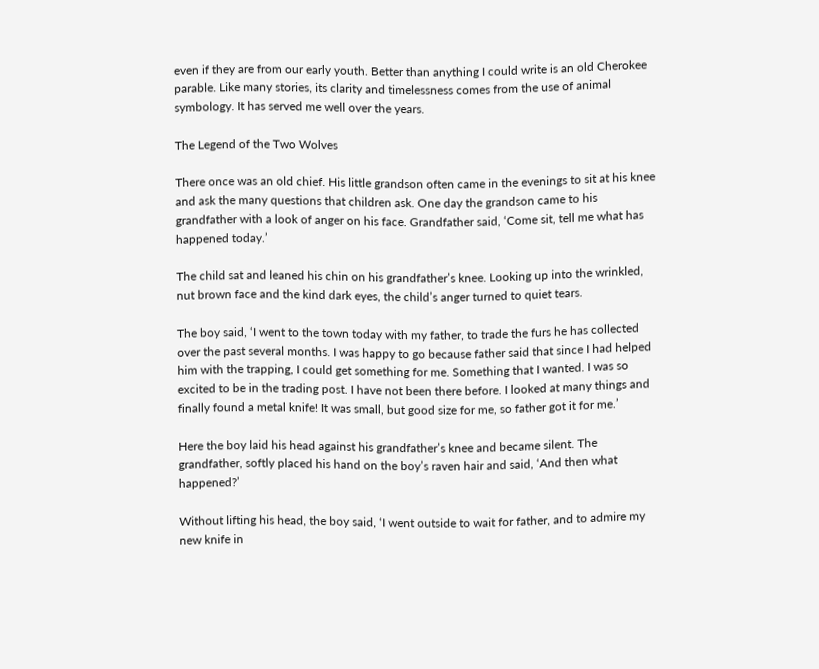even if they are from our early youth. Better than anything I could write is an old Cherokee parable. Like many stories, its clarity and timelessness comes from the use of animal symbology. It has served me well over the years.

The Legend of the Two Wolves

There once was an old chief. His little grandson often came in the evenings to sit at his knee and ask the many questions that children ask. One day the grandson came to his grandfather with a look of anger on his face. Grandfather said, ‘Come sit, tell me what has happened today.’

The child sat and leaned his chin on his grandfather’s knee. Looking up into the wrinkled, nut brown face and the kind dark eyes, the child’s anger turned to quiet tears.

The boy said, ‘I went to the town today with my father, to trade the furs he has collected over the past several months. I was happy to go because father said that since I had helped him with the trapping, I could get something for me. Something that I wanted. I was so excited to be in the trading post. I have not been there before. I looked at many things and finally found a metal knife! It was small, but good size for me, so father got it for me.’

Here the boy laid his head against his grandfather’s knee and became silent. The grandfather, softly placed his hand on the boy’s raven hair and said, ‘And then what happened?’

Without lifting his head, the boy said, ‘I went outside to wait for father, and to admire my new knife in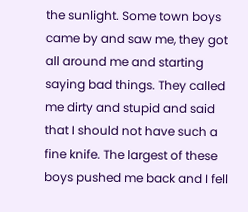the sunlight. Some town boys came by and saw me, they got all around me and starting saying bad things. They called me dirty and stupid and said that I should not have such a fine knife. The largest of these boys pushed me back and I fell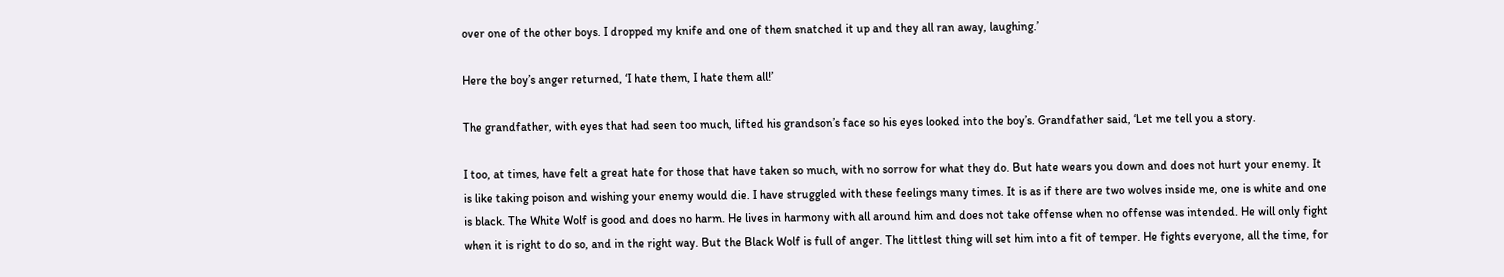over one of the other boys. I dropped my knife and one of them snatched it up and they all ran away, laughing.’

Here the boy’s anger returned, ‘I hate them, I hate them all!’

The grandfather, with eyes that had seen too much, lifted his grandson’s face so his eyes looked into the boy’s. Grandfather said, ‘Let me tell you a story.

I too, at times, have felt a great hate for those that have taken so much, with no sorrow for what they do. But hate wears you down and does not hurt your enemy. It is like taking poison and wishing your enemy would die. I have struggled with these feelings many times. It is as if there are two wolves inside me, one is white and one is black. The White Wolf is good and does no harm. He lives in harmony with all around him and does not take offense when no offense was intended. He will only fight when it is right to do so, and in the right way. But the Black Wolf is full of anger. The littlest thing will set him into a fit of temper. He fights everyone, all the time, for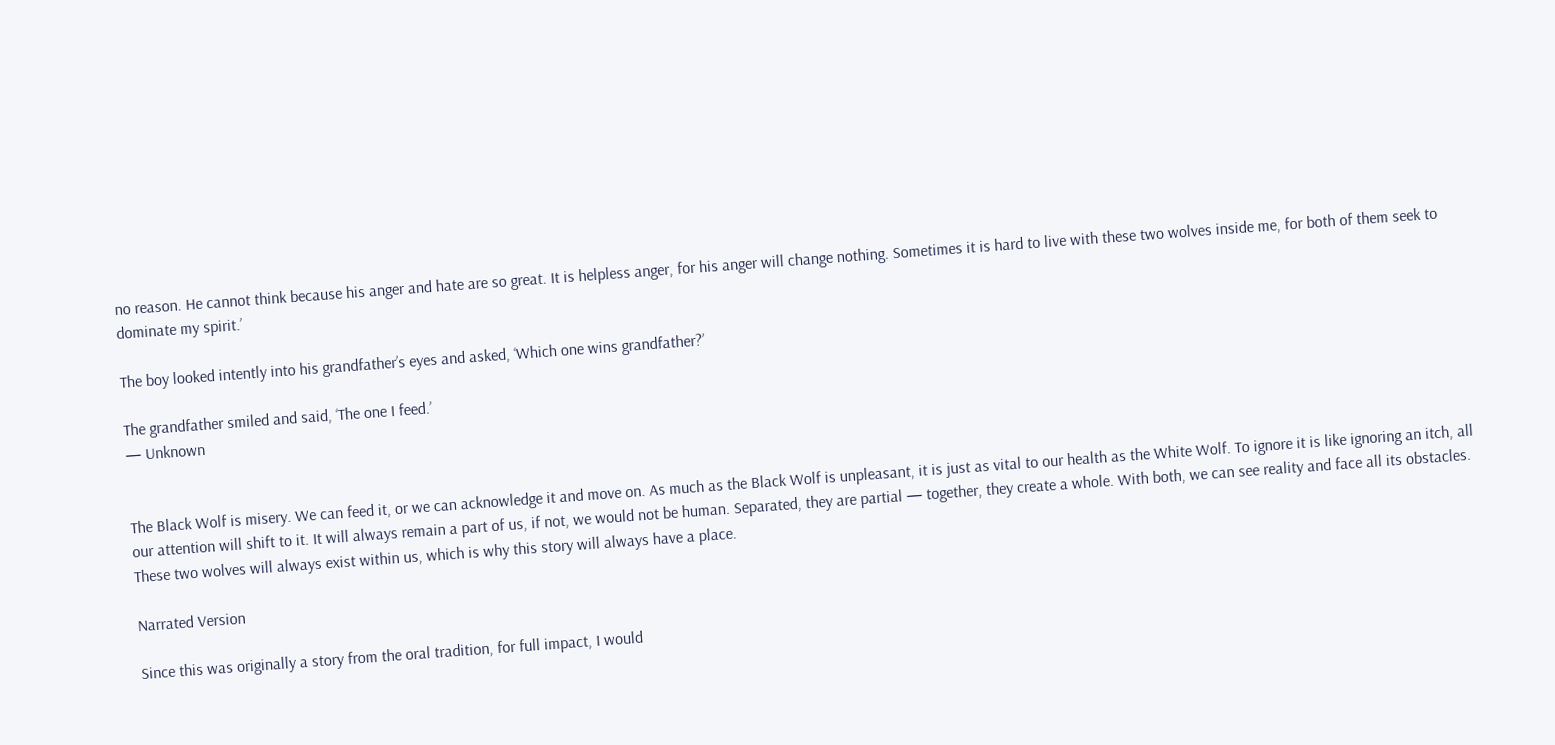no reason. He cannot think because his anger and hate are so great. It is helpless anger, for his anger will change nothing. Sometimes it is hard to live with these two wolves inside me, for both of them seek to dominate my spirit.’

The boy looked intently into his grandfather’s eyes and asked, ‘Which one wins grandfather?’

The grandfather smiled and said, ‘The one I feed.’
— Unknown


The Black Wolf is misery. We can feed it, or we can acknowledge it and move on. As much as the Black Wolf is unpleasant, it is just as vital to our health as the White Wolf. To ignore it is like ignoring an itch, all our attention will shift to it. It will always remain a part of us, if not, we would not be human. Separated, they are partial — together, they create a whole. With both, we can see reality and face all its obstacles. These two wolves will always exist within us, which is why this story will always have a place.

Narrated Version

Since this was originally a story from the oral tradition, for full impact, I would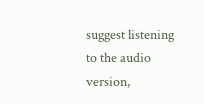suggest listening to the audio version,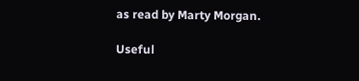as read by Marty Morgan.

Useful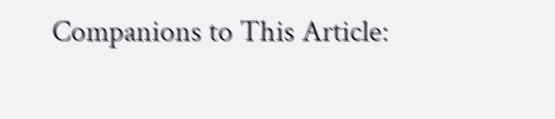Companions to This Article: